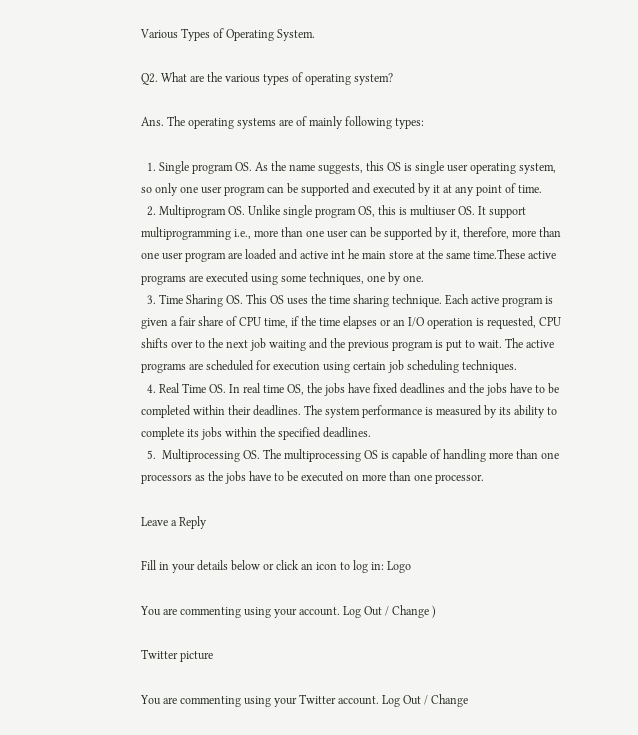Various Types of Operating System.

Q2. What are the various types of operating system?

Ans. The operating systems are of mainly following types:

  1. Single program OS. As the name suggests, this OS is single user operating system, so only one user program can be supported and executed by it at any point of time.
  2. Multiprogram OS. Unlike single program OS, this is multiuser OS. It support multiprogramming i.e., more than one user can be supported by it, therefore, more than one user program are loaded and active int he main store at the same time.These active programs are executed using some techniques, one by one.
  3. Time Sharing OS. This OS uses the time sharing technique. Each active program is given a fair share of CPU time, if the time elapses or an I/O operation is requested, CPU shifts over to the next job waiting and the previous program is put to wait. The active programs are scheduled for execution using certain job scheduling techniques.
  4. Real Time OS. In real time OS, the jobs have fixed deadlines and the jobs have to be completed within their deadlines. The system performance is measured by its ability to complete its jobs within the specified deadlines.
  5.  Multiprocessing OS. The multiprocessing OS is capable of handling more than one processors as the jobs have to be executed on more than one processor.

Leave a Reply

Fill in your details below or click an icon to log in: Logo

You are commenting using your account. Log Out / Change )

Twitter picture

You are commenting using your Twitter account. Log Out / Change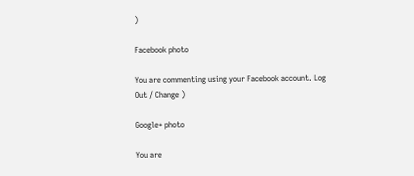)

Facebook photo

You are commenting using your Facebook account. Log Out / Change )

Google+ photo

You are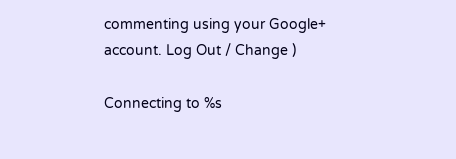commenting using your Google+ account. Log Out / Change )

Connecting to %s